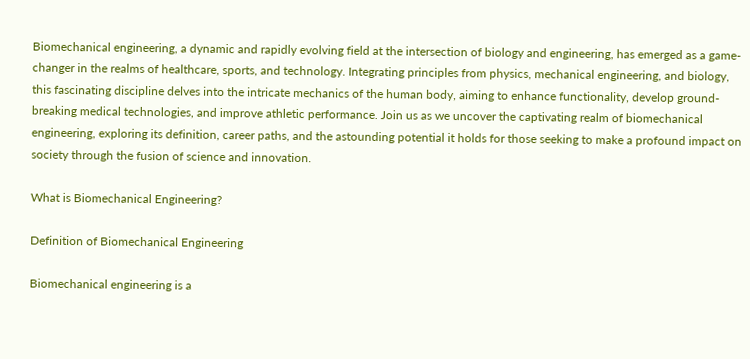Biomechanical engineering, a dynamic and rapidly evolving field at the intersection of biology and engineering, has emerged as a game-changer in the realms of healthcare, sports, and technology. Integrating principles from physics, mechanical engineering, and biology, this fascinating discipline delves into the intricate mechanics of the human body, aiming to enhance functionality, develop ground-breaking medical technologies, and improve athletic performance. Join us as we uncover the captivating realm of biomechanical engineering, exploring its definition, career paths, and the astounding potential it holds for those seeking to make a profound impact on society through the fusion of science and innovation.

What is Biomechanical Engineering?

Definition of Biomechanical Engineering

Biomechanical engineering is a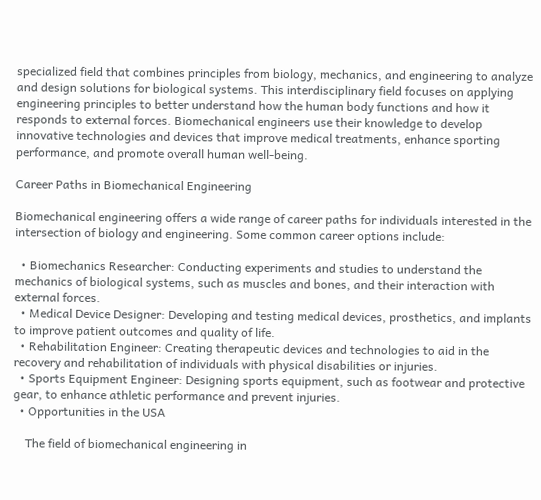specialized field that combines principles from biology, mechanics, and engineering to analyze and design solutions for biological systems. This interdisciplinary field focuses on applying engineering principles to better understand how the human body functions and how it responds to external forces. Biomechanical engineers use their knowledge to develop innovative technologies and devices that improve medical treatments, enhance sporting performance, and promote overall human well-being.

Career Paths in Biomechanical Engineering

Biomechanical engineering offers a wide range of career paths for individuals interested in the intersection of biology and engineering. Some common career options include:

  • Biomechanics Researcher: Conducting experiments and studies to understand the mechanics of biological systems, such as muscles and bones, and their interaction with external forces.
  • Medical Device Designer: Developing and testing medical devices, prosthetics, and implants to improve patient outcomes and quality of life.
  • Rehabilitation Engineer: Creating therapeutic devices and technologies to aid in the recovery and rehabilitation of individuals with physical disabilities or injuries.
  • Sports Equipment Engineer: Designing sports equipment, such as footwear and protective gear, to enhance athletic performance and prevent injuries.
  • Opportunities in the USA

    The field of biomechanical engineering in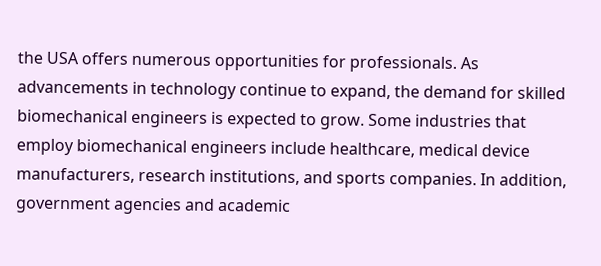the USA offers numerous opportunities for professionals. As advancements in technology continue to expand, the demand for skilled biomechanical engineers is expected to grow. Some industries that employ biomechanical engineers include healthcare, medical device manufacturers, research institutions, and sports companies. In addition, government agencies and academic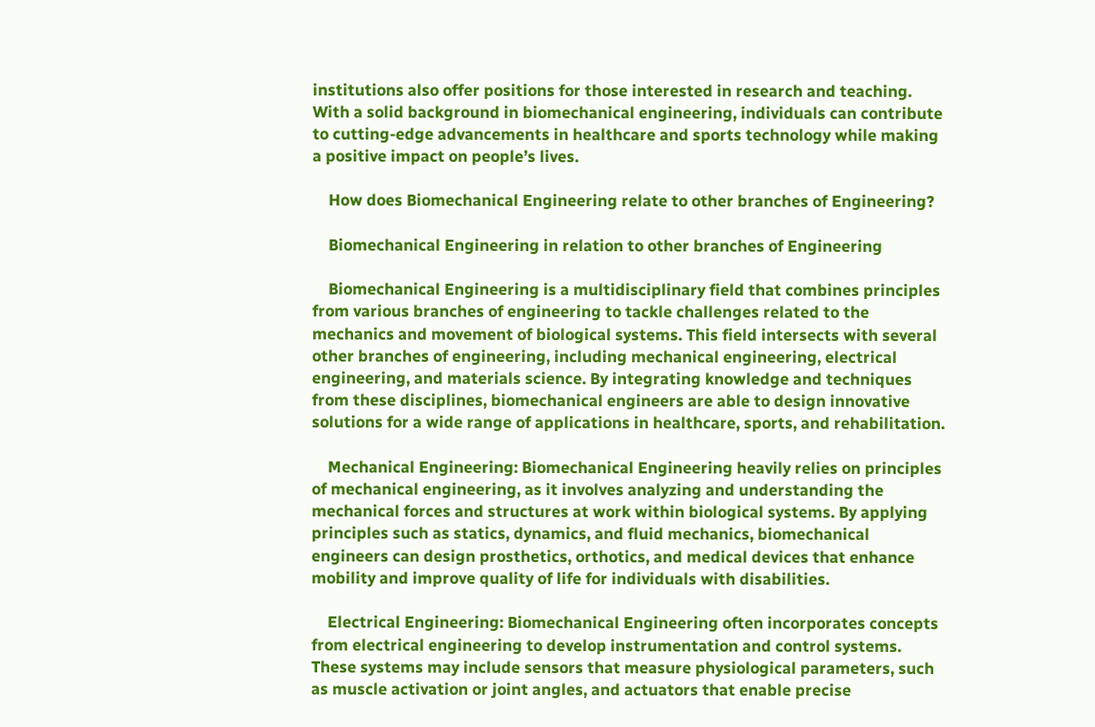institutions also offer positions for those interested in research and teaching. With a solid background in biomechanical engineering, individuals can contribute to cutting-edge advancements in healthcare and sports technology while making a positive impact on people’s lives.

    How does Biomechanical Engineering relate to other branches of Engineering?

    Biomechanical Engineering in relation to other branches of Engineering

    Biomechanical Engineering is a multidisciplinary field that combines principles from various branches of engineering to tackle challenges related to the mechanics and movement of biological systems. This field intersects with several other branches of engineering, including mechanical engineering, electrical engineering, and materials science. By integrating knowledge and techniques from these disciplines, biomechanical engineers are able to design innovative solutions for a wide range of applications in healthcare, sports, and rehabilitation.

    Mechanical Engineering: Biomechanical Engineering heavily relies on principles of mechanical engineering, as it involves analyzing and understanding the mechanical forces and structures at work within biological systems. By applying principles such as statics, dynamics, and fluid mechanics, biomechanical engineers can design prosthetics, orthotics, and medical devices that enhance mobility and improve quality of life for individuals with disabilities.

    Electrical Engineering: Biomechanical Engineering often incorporates concepts from electrical engineering to develop instrumentation and control systems. These systems may include sensors that measure physiological parameters, such as muscle activation or joint angles, and actuators that enable precise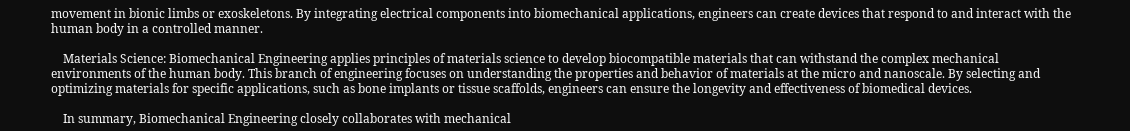movement in bionic limbs or exoskeletons. By integrating electrical components into biomechanical applications, engineers can create devices that respond to and interact with the human body in a controlled manner.

    Materials Science: Biomechanical Engineering applies principles of materials science to develop biocompatible materials that can withstand the complex mechanical environments of the human body. This branch of engineering focuses on understanding the properties and behavior of materials at the micro and nanoscale. By selecting and optimizing materials for specific applications, such as bone implants or tissue scaffolds, engineers can ensure the longevity and effectiveness of biomedical devices.

    In summary, Biomechanical Engineering closely collaborates with mechanical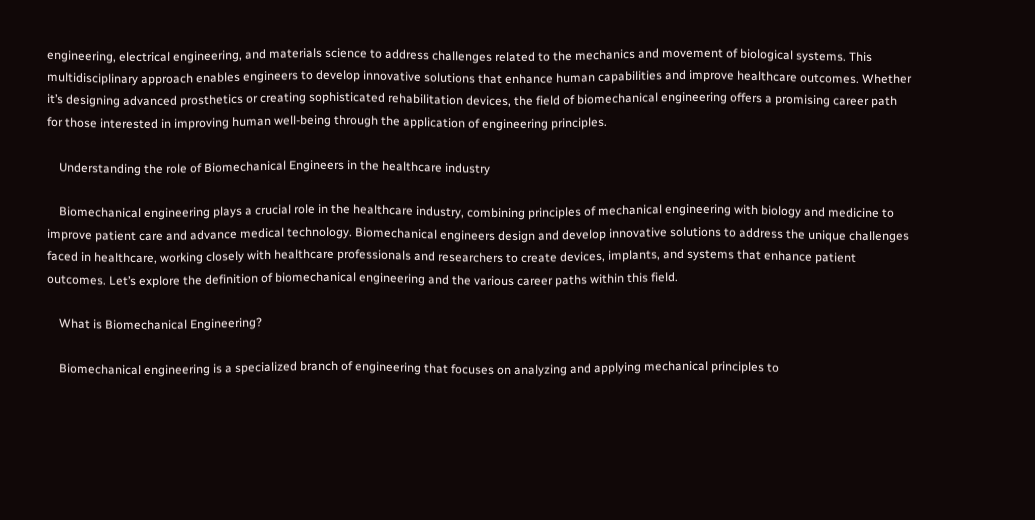engineering, electrical engineering, and materials science to address challenges related to the mechanics and movement of biological systems. This multidisciplinary approach enables engineers to develop innovative solutions that enhance human capabilities and improve healthcare outcomes. Whether it’s designing advanced prosthetics or creating sophisticated rehabilitation devices, the field of biomechanical engineering offers a promising career path for those interested in improving human well-being through the application of engineering principles.

    Understanding the role of Biomechanical Engineers in the healthcare industry

    Biomechanical engineering plays a crucial role in the healthcare industry, combining principles of mechanical engineering with biology and medicine to improve patient care and advance medical technology. Biomechanical engineers design and develop innovative solutions to address the unique challenges faced in healthcare, working closely with healthcare professionals and researchers to create devices, implants, and systems that enhance patient outcomes. Let’s explore the definition of biomechanical engineering and the various career paths within this field.

    What is Biomechanical Engineering?

    Biomechanical engineering is a specialized branch of engineering that focuses on analyzing and applying mechanical principles to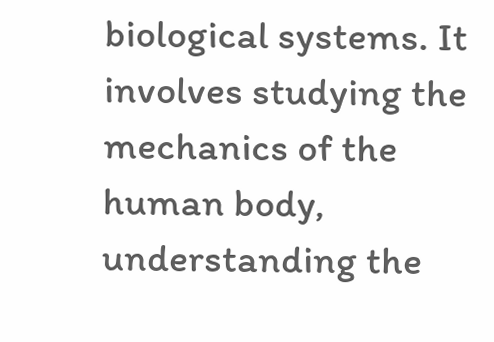biological systems. It involves studying the mechanics of the human body, understanding the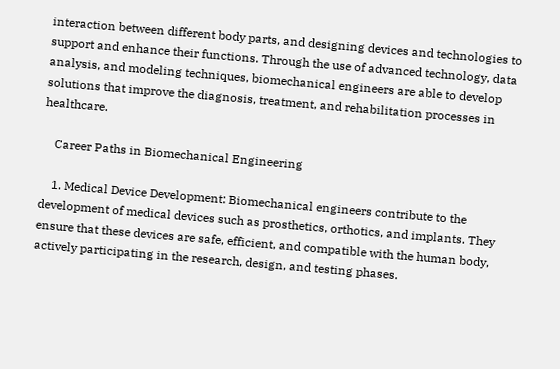interaction between different body parts, and designing devices and technologies to support and enhance their functions. Through the use of advanced technology, data analysis, and modeling techniques, biomechanical engineers are able to develop solutions that improve the diagnosis, treatment, and rehabilitation processes in healthcare.

    Career Paths in Biomechanical Engineering

    1. Medical Device Development: Biomechanical engineers contribute to the development of medical devices such as prosthetics, orthotics, and implants. They ensure that these devices are safe, efficient, and compatible with the human body, actively participating in the research, design, and testing phases.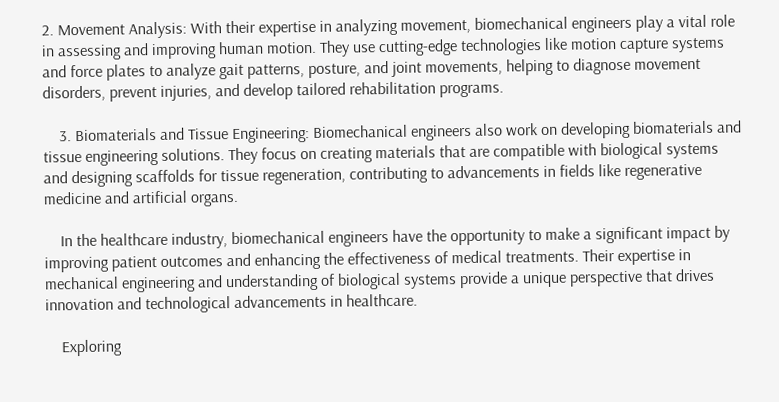2. Movement Analysis: With their expertise in analyzing movement, biomechanical engineers play a vital role in assessing and improving human motion. They use cutting-edge technologies like motion capture systems and force plates to analyze gait patterns, posture, and joint movements, helping to diagnose movement disorders, prevent injuries, and develop tailored rehabilitation programs.

    3. Biomaterials and Tissue Engineering: Biomechanical engineers also work on developing biomaterials and tissue engineering solutions. They focus on creating materials that are compatible with biological systems and designing scaffolds for tissue regeneration, contributing to advancements in fields like regenerative medicine and artificial organs.

    In the healthcare industry, biomechanical engineers have the opportunity to make a significant impact by improving patient outcomes and enhancing the effectiveness of medical treatments. Their expertise in mechanical engineering and understanding of biological systems provide a unique perspective that drives innovation and technological advancements in healthcare.

    Exploring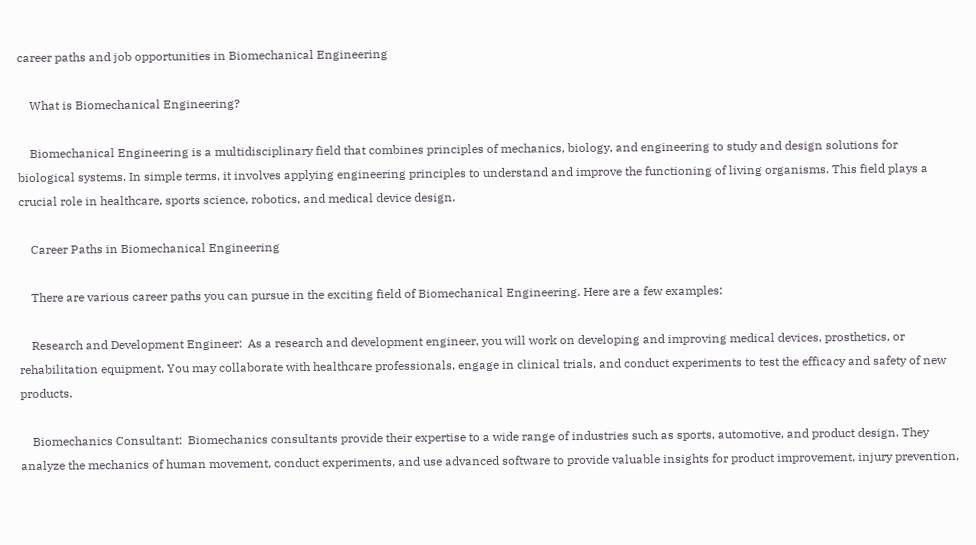career paths and job opportunities in Biomechanical Engineering

    What is Biomechanical Engineering?

    Biomechanical Engineering is a multidisciplinary field that combines principles of mechanics, biology, and engineering to study and design solutions for biological systems. In simple terms, it involves applying engineering principles to understand and improve the functioning of living organisms. This field plays a crucial role in healthcare, sports science, robotics, and medical device design.

    Career Paths in Biomechanical Engineering

    There are various career paths you can pursue in the exciting field of Biomechanical Engineering. Here are a few examples:

    Research and Development Engineer:  As a research and development engineer, you will work on developing and improving medical devices, prosthetics, or rehabilitation equipment. You may collaborate with healthcare professionals, engage in clinical trials, and conduct experiments to test the efficacy and safety of new products.

    Biomechanics Consultant:  Biomechanics consultants provide their expertise to a wide range of industries such as sports, automotive, and product design. They analyze the mechanics of human movement, conduct experiments, and use advanced software to provide valuable insights for product improvement, injury prevention,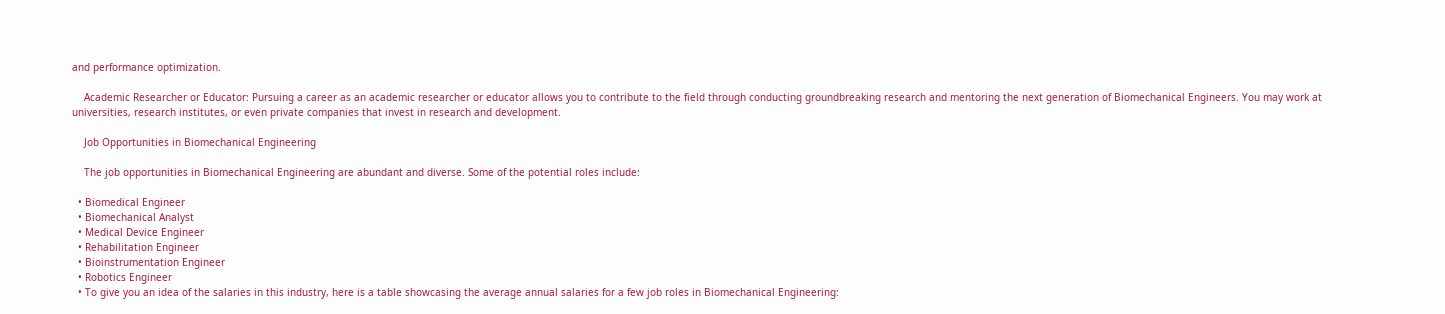and performance optimization.

    Academic Researcher or Educator: Pursuing a career as an academic researcher or educator allows you to contribute to the field through conducting groundbreaking research and mentoring the next generation of Biomechanical Engineers. You may work at universities, research institutes, or even private companies that invest in research and development.

    Job Opportunities in Biomechanical Engineering

    The job opportunities in Biomechanical Engineering are abundant and diverse. Some of the potential roles include:

  • Biomedical Engineer
  • Biomechanical Analyst
  • Medical Device Engineer
  • Rehabilitation Engineer
  • Bioinstrumentation Engineer
  • Robotics Engineer
  • To give you an idea of the salaries in this industry, here is a table showcasing the average annual salaries for a few job roles in Biomechanical Engineering: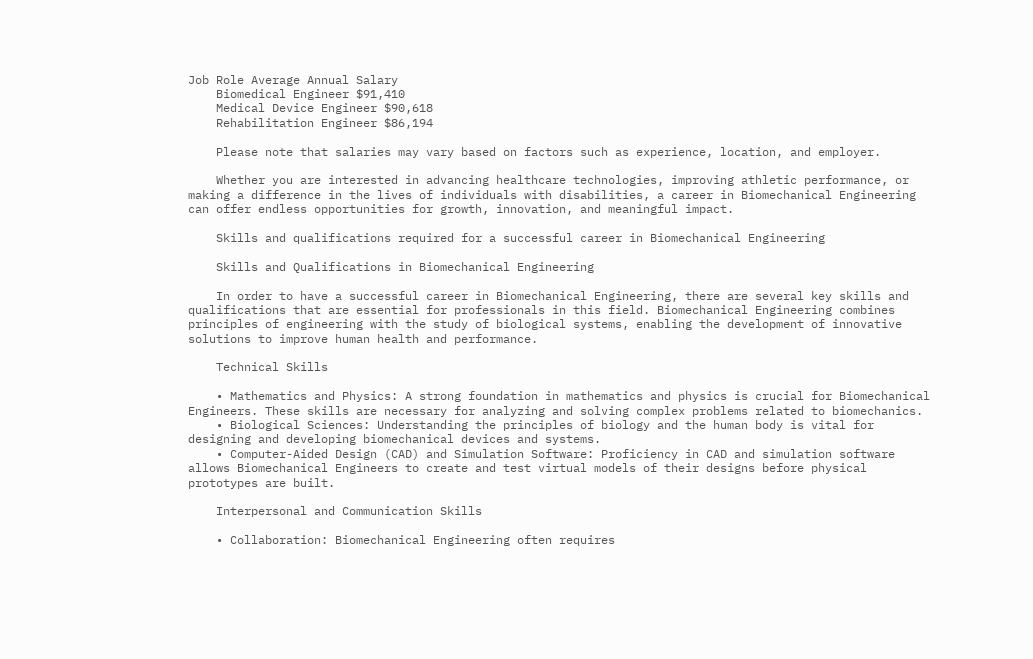Job Role Average Annual Salary
    Biomedical Engineer $91,410
    Medical Device Engineer $90,618
    Rehabilitation Engineer $86,194

    Please note that salaries may vary based on factors such as experience, location, and employer.

    Whether you are interested in advancing healthcare technologies, improving athletic performance, or making a difference in the lives of individuals with disabilities, a career in Biomechanical Engineering can offer endless opportunities for growth, innovation, and meaningful impact.

    Skills and qualifications required for a successful career in Biomechanical Engineering

    Skills and Qualifications in Biomechanical Engineering

    In order to have a successful career in Biomechanical Engineering, there are several key skills and qualifications that are essential for professionals in this field. Biomechanical Engineering combines principles of engineering with the study of biological systems, enabling the development of innovative solutions to improve human health and performance.

    Technical Skills

    • Mathematics and Physics: A strong foundation in mathematics and physics is crucial for Biomechanical Engineers. These skills are necessary for analyzing and solving complex problems related to biomechanics.
    • Biological Sciences: Understanding the principles of biology and the human body is vital for designing and developing biomechanical devices and systems.
    • Computer-Aided Design (CAD) and Simulation Software: Proficiency in CAD and simulation software allows Biomechanical Engineers to create and test virtual models of their designs before physical prototypes are built.

    Interpersonal and Communication Skills

    • Collaboration: Biomechanical Engineering often requires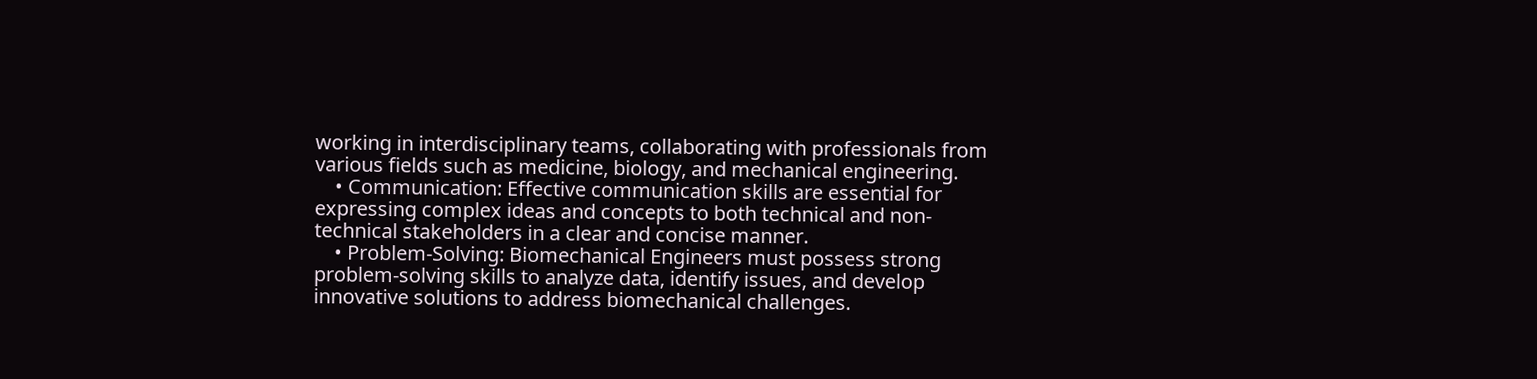working in interdisciplinary teams, collaborating with professionals from various fields such as medicine, biology, and mechanical engineering.
    • Communication: Effective communication skills are essential for expressing complex ideas and concepts to both technical and non-technical stakeholders in a clear and concise manner.
    • Problem-Solving: Biomechanical Engineers must possess strong problem-solving skills to analyze data, identify issues, and develop innovative solutions to address biomechanical challenges.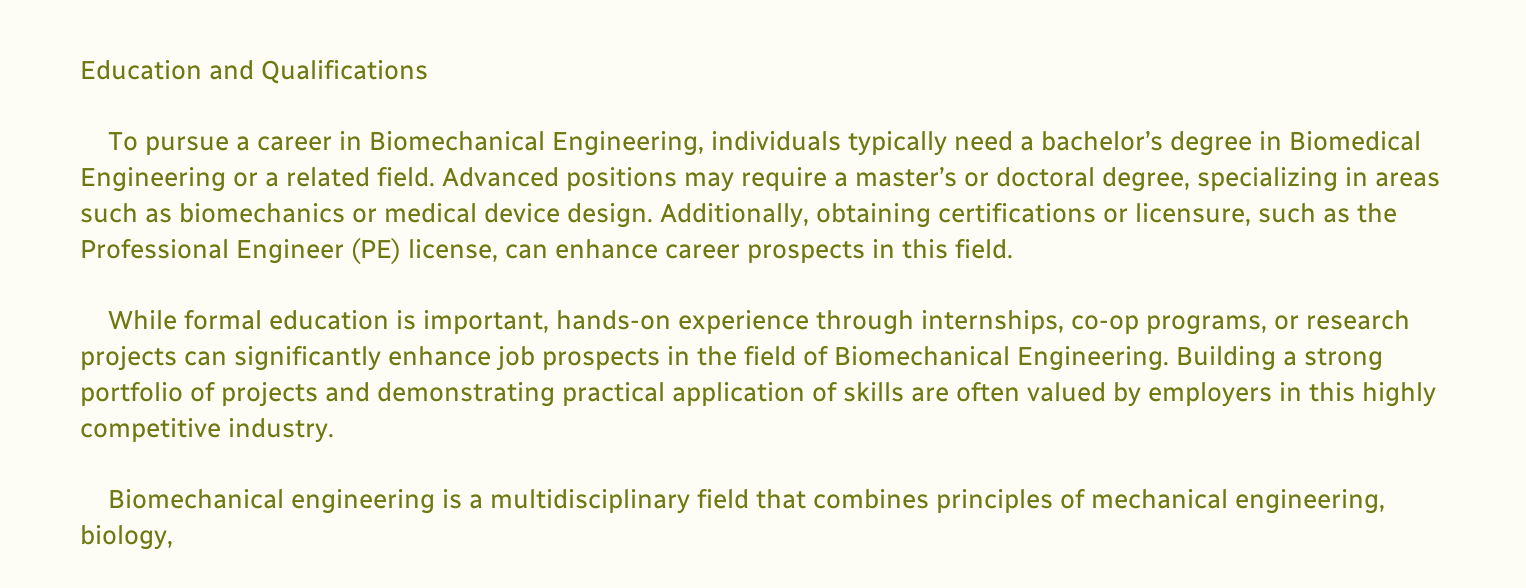Education and Qualifications

    To pursue a career in Biomechanical Engineering, individuals typically need a bachelor’s degree in Biomedical Engineering or a related field. Advanced positions may require a master’s or doctoral degree, specializing in areas such as biomechanics or medical device design. Additionally, obtaining certifications or licensure, such as the Professional Engineer (PE) license, can enhance career prospects in this field.

    While formal education is important, hands-on experience through internships, co-op programs, or research projects can significantly enhance job prospects in the field of Biomechanical Engineering. Building a strong portfolio of projects and demonstrating practical application of skills are often valued by employers in this highly competitive industry.

    Biomechanical engineering is a multidisciplinary field that combines principles of mechanical engineering, biology,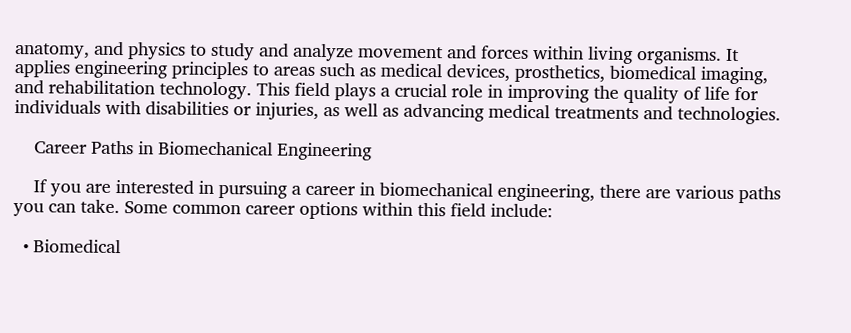anatomy, and physics to study and analyze movement and forces within living organisms. It applies engineering principles to areas such as medical devices, prosthetics, biomedical imaging, and rehabilitation technology. This field plays a crucial role in improving the quality of life for individuals with disabilities or injuries, as well as advancing medical treatments and technologies.

    Career Paths in Biomechanical Engineering

    If you are interested in pursuing a career in biomechanical engineering, there are various paths you can take. Some common career options within this field include:

  • Biomedical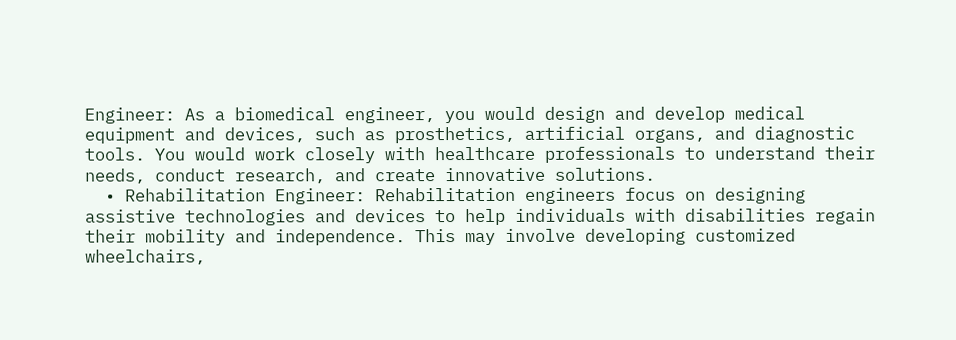Engineer: As a biomedical engineer, you would design and develop medical equipment and devices, such as prosthetics, artificial organs, and diagnostic tools. You would work closely with healthcare professionals to understand their needs, conduct research, and create innovative solutions.
  • Rehabilitation Engineer: Rehabilitation engineers focus on designing assistive technologies and devices to help individuals with disabilities regain their mobility and independence. This may involve developing customized wheelchairs,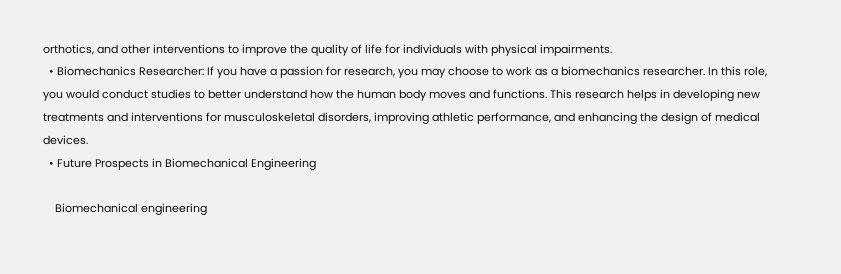orthotics, and other interventions to improve the quality of life for individuals with physical impairments.
  • Biomechanics Researcher: If you have a passion for research, you may choose to work as a biomechanics researcher. In this role, you would conduct studies to better understand how the human body moves and functions. This research helps in developing new treatments and interventions for musculoskeletal disorders, improving athletic performance, and enhancing the design of medical devices.
  • Future Prospects in Biomechanical Engineering

    Biomechanical engineering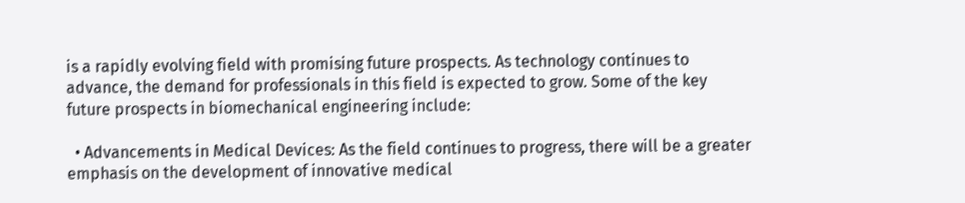is a rapidly evolving field with promising future prospects. As technology continues to advance, the demand for professionals in this field is expected to grow. Some of the key future prospects in biomechanical engineering include:

  • Advancements in Medical Devices: As the field continues to progress, there will be a greater emphasis on the development of innovative medical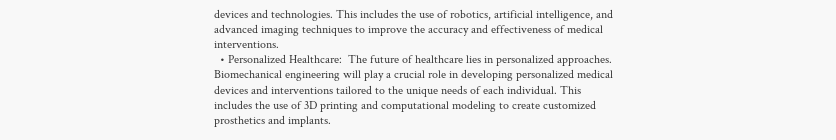devices and technologies. This includes the use of robotics, artificial intelligence, and advanced imaging techniques to improve the accuracy and effectiveness of medical interventions.
  • Personalized Healthcare:  The future of healthcare lies in personalized approaches. Biomechanical engineering will play a crucial role in developing personalized medical devices and interventions tailored to the unique needs of each individual. This includes the use of 3D printing and computational modeling to create customized prosthetics and implants.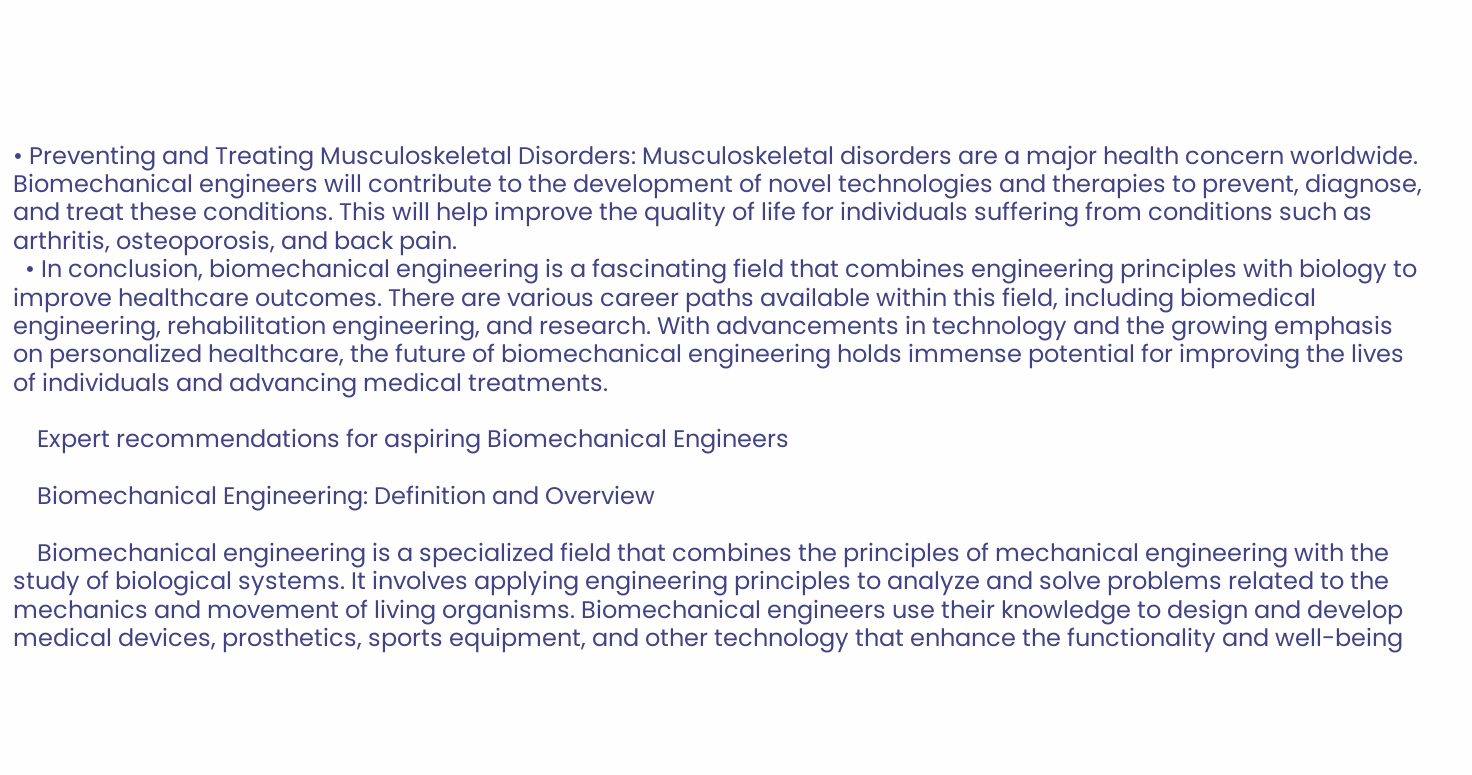• Preventing and Treating Musculoskeletal Disorders: Musculoskeletal disorders are a major health concern worldwide. Biomechanical engineers will contribute to the development of novel technologies and therapies to prevent, diagnose, and treat these conditions. This will help improve the quality of life for individuals suffering from conditions such as arthritis, osteoporosis, and back pain.
  • In conclusion, biomechanical engineering is a fascinating field that combines engineering principles with biology to improve healthcare outcomes. There are various career paths available within this field, including biomedical engineering, rehabilitation engineering, and research. With advancements in technology and the growing emphasis on personalized healthcare, the future of biomechanical engineering holds immense potential for improving the lives of individuals and advancing medical treatments.

    Expert recommendations for aspiring Biomechanical Engineers

    Biomechanical Engineering: Definition and Overview

    Biomechanical engineering is a specialized field that combines the principles of mechanical engineering with the study of biological systems. It involves applying engineering principles to analyze and solve problems related to the mechanics and movement of living organisms. Biomechanical engineers use their knowledge to design and develop medical devices, prosthetics, sports equipment, and other technology that enhance the functionality and well-being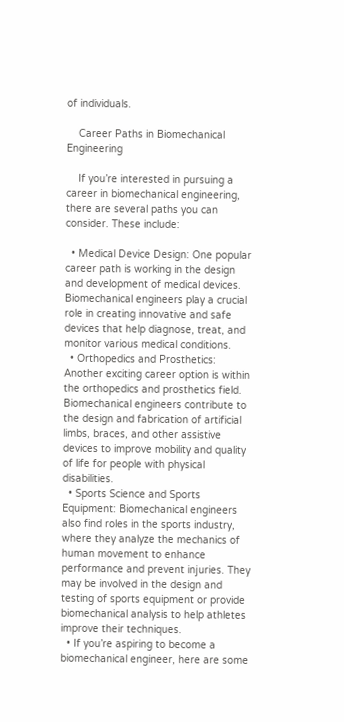of individuals.

    Career Paths in Biomechanical Engineering

    If you’re interested in pursuing a career in biomechanical engineering, there are several paths you can consider. These include:

  • Medical Device Design: One popular career path is working in the design and development of medical devices. Biomechanical engineers play a crucial role in creating innovative and safe devices that help diagnose, treat, and monitor various medical conditions.
  • Orthopedics and Prosthetics: Another exciting career option is within the orthopedics and prosthetics field. Biomechanical engineers contribute to the design and fabrication of artificial limbs, braces, and other assistive devices to improve mobility and quality of life for people with physical disabilities.
  • Sports Science and Sports Equipment: Biomechanical engineers also find roles in the sports industry, where they analyze the mechanics of human movement to enhance performance and prevent injuries. They may be involved in the design and testing of sports equipment or provide biomechanical analysis to help athletes improve their techniques.
  • If you’re aspiring to become a biomechanical engineer, here are some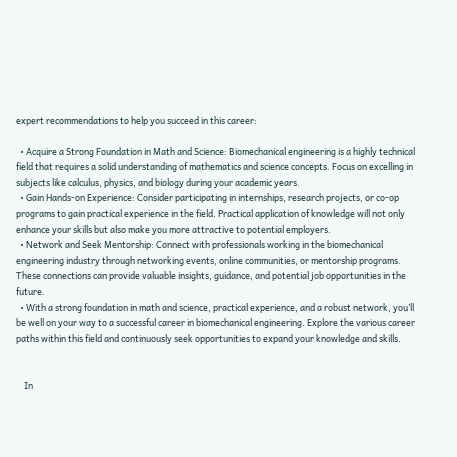expert recommendations to help you succeed in this career:

  • Acquire a Strong Foundation in Math and Science: Biomechanical engineering is a highly technical field that requires a solid understanding of mathematics and science concepts. Focus on excelling in subjects like calculus, physics, and biology during your academic years.
  • Gain Hands-on Experience: Consider participating in internships, research projects, or co-op programs to gain practical experience in the field. Practical application of knowledge will not only enhance your skills but also make you more attractive to potential employers.
  • Network and Seek Mentorship: Connect with professionals working in the biomechanical engineering industry through networking events, online communities, or mentorship programs. These connections can provide valuable insights, guidance, and potential job opportunities in the future.
  • With a strong foundation in math and science, practical experience, and a robust network, you’ll be well on your way to a successful career in biomechanical engineering. Explore the various career paths within this field and continuously seek opportunities to expand your knowledge and skills.


    In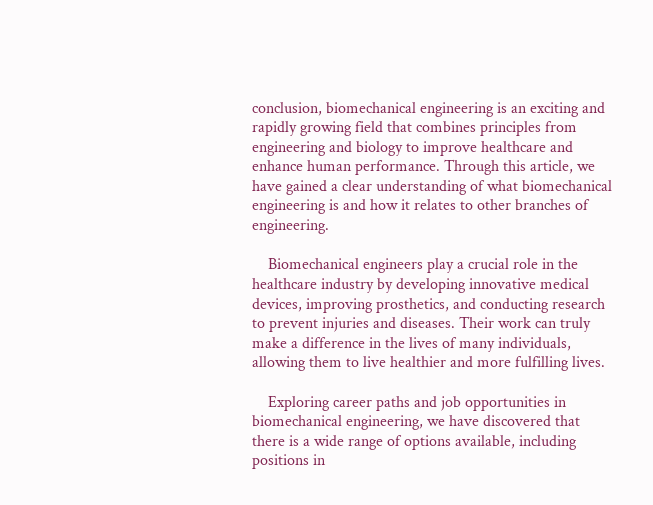conclusion, biomechanical engineering is an exciting and rapidly growing field that combines principles from engineering and biology to improve healthcare and enhance human performance. Through this article, we have gained a clear understanding of what biomechanical engineering is and how it relates to other branches of engineering.

    Biomechanical engineers play a crucial role in the healthcare industry by developing innovative medical devices, improving prosthetics, and conducting research to prevent injuries and diseases. Their work can truly make a difference in the lives of many individuals, allowing them to live healthier and more fulfilling lives.

    Exploring career paths and job opportunities in biomechanical engineering, we have discovered that there is a wide range of options available, including positions in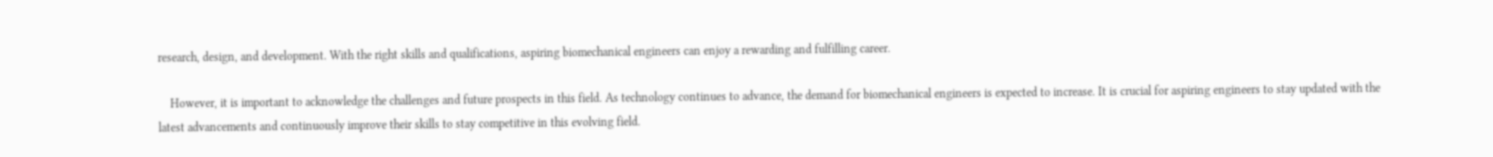research, design, and development. With the right skills and qualifications, aspiring biomechanical engineers can enjoy a rewarding and fulfilling career.

    However, it is important to acknowledge the challenges and future prospects in this field. As technology continues to advance, the demand for biomechanical engineers is expected to increase. It is crucial for aspiring engineers to stay updated with the latest advancements and continuously improve their skills to stay competitive in this evolving field.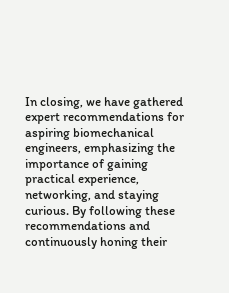In closing, we have gathered expert recommendations for aspiring biomechanical engineers, emphasizing the importance of gaining practical experience, networking, and staying curious. By following these recommendations and continuously honing their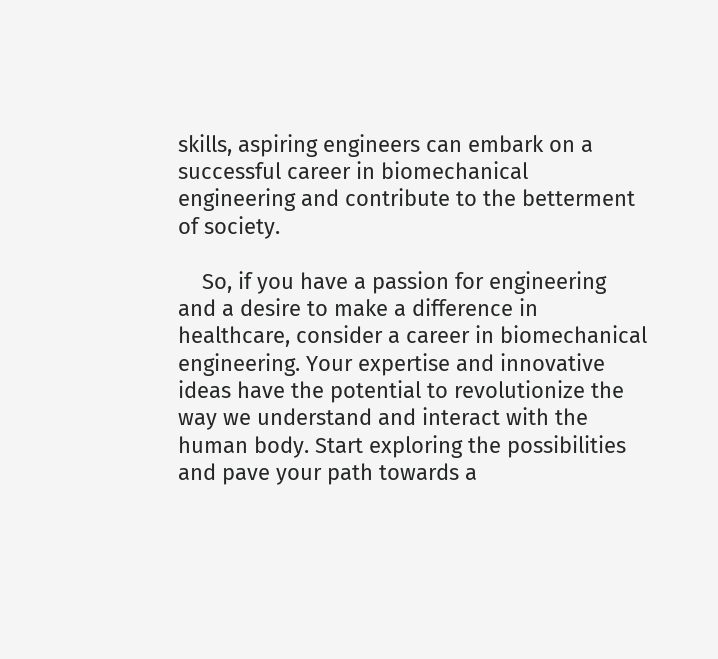skills, aspiring engineers can embark on a successful career in biomechanical engineering and contribute to the betterment of society.

    So, if you have a passion for engineering and a desire to make a difference in healthcare, consider a career in biomechanical engineering. Your expertise and innovative ideas have the potential to revolutionize the way we understand and interact with the human body. Start exploring the possibilities and pave your path towards a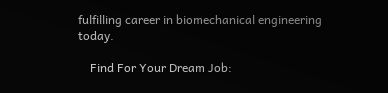fulfilling career in biomechanical engineering today.

    Find For Your Dream Job: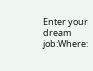Enter your dream job:Where: